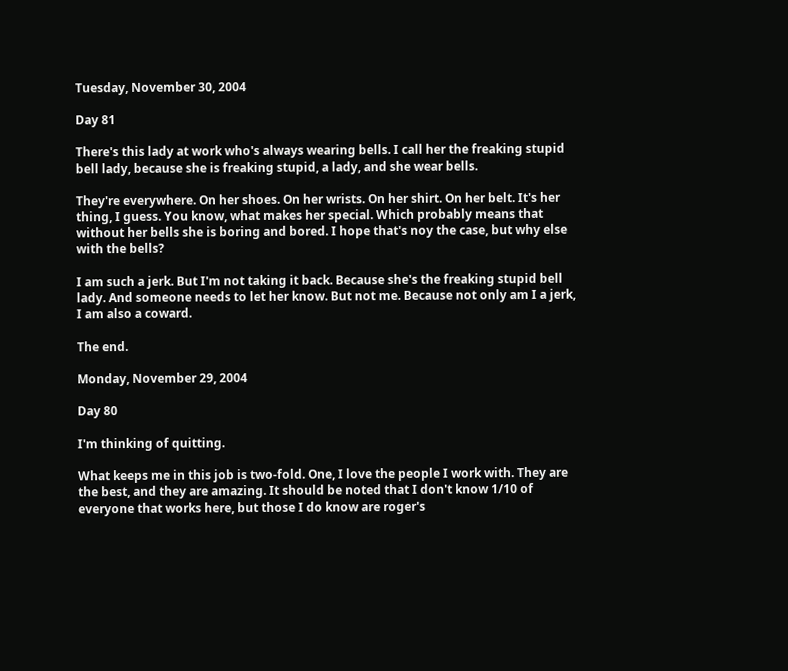Tuesday, November 30, 2004

Day 81

There's this lady at work who's always wearing bells. I call her the freaking stupid bell lady, because she is freaking stupid, a lady, and she wear bells.

They're everywhere. On her shoes. On her wrists. On her shirt. On her belt. It's her thing, I guess. You know, what makes her special. Which probably means that without her bells she is boring and bored. I hope that's noy the case, but why else with the bells?

I am such a jerk. But I'm not taking it back. Because she's the freaking stupid bell lady. And someone needs to let her know. But not me. Because not only am I a jerk, I am also a coward.

The end.

Monday, November 29, 2004

Day 80

I'm thinking of quitting.

What keeps me in this job is two-fold. One, I love the people I work with. They are the best, and they are amazing. It should be noted that I don't know 1/10 of everyone that works here, but those I do know are roger's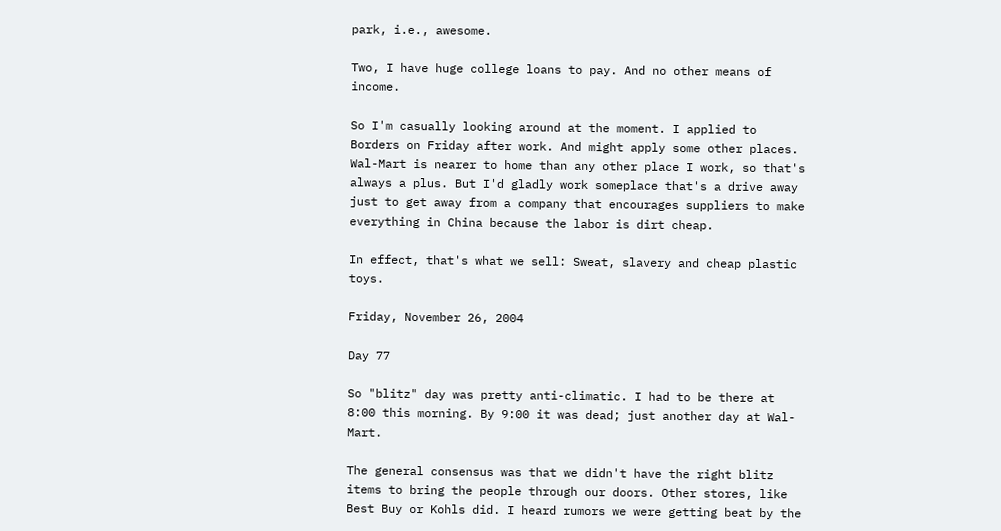park, i.e., awesome.

Two, I have huge college loans to pay. And no other means of income.

So I'm casually looking around at the moment. I applied to Borders on Friday after work. And might apply some other places. Wal-Mart is nearer to home than any other place I work, so that's always a plus. But I'd gladly work someplace that's a drive away just to get away from a company that encourages suppliers to make everything in China because the labor is dirt cheap.

In effect, that's what we sell: Sweat, slavery and cheap plastic toys.

Friday, November 26, 2004

Day 77

So "blitz" day was pretty anti-climatic. I had to be there at 8:00 this morning. By 9:00 it was dead; just another day at Wal-Mart.

The general consensus was that we didn't have the right blitz items to bring the people through our doors. Other stores, like Best Buy or Kohls did. I heard rumors we were getting beat by the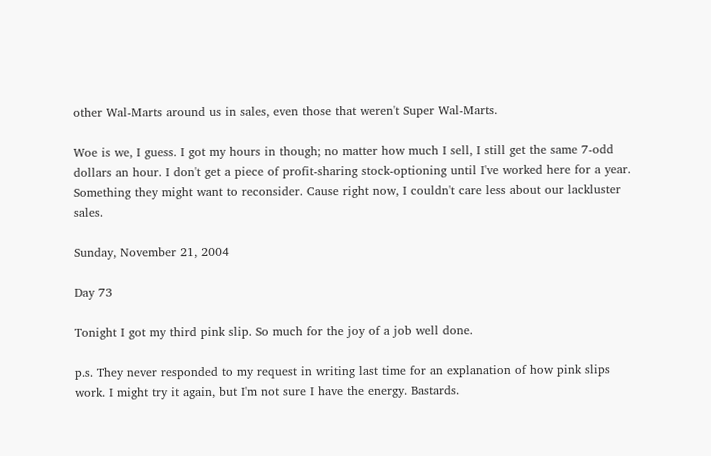other Wal-Marts around us in sales, even those that weren't Super Wal-Marts.

Woe is we, I guess. I got my hours in though; no matter how much I sell, I still get the same 7-odd dollars an hour. I don't get a piece of profit-sharing stock-optioning until I've worked here for a year. Something they might want to reconsider. Cause right now, I couldn't care less about our lackluster sales.

Sunday, November 21, 2004

Day 73

Tonight I got my third pink slip. So much for the joy of a job well done.

p.s. They never responded to my request in writing last time for an explanation of how pink slips work. I might try it again, but I'm not sure I have the energy. Bastards.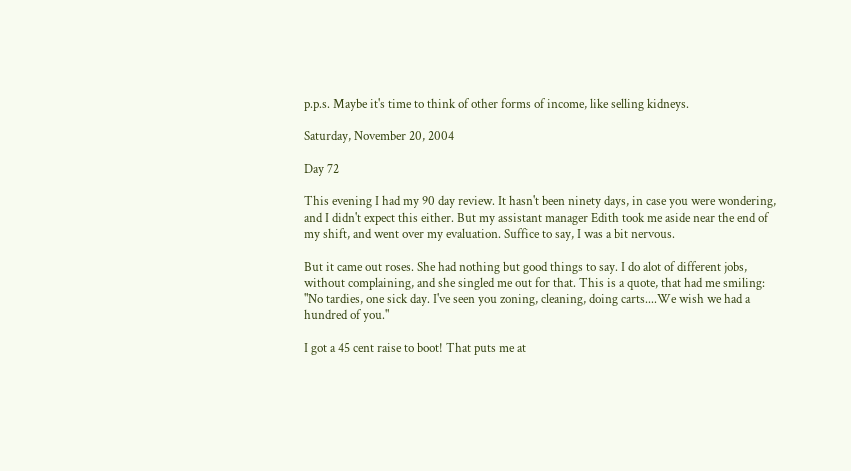p.p.s. Maybe it's time to think of other forms of income, like selling kidneys.

Saturday, November 20, 2004

Day 72

This evening I had my 90 day review. It hasn't been ninety days, in case you were wondering, and I didn't expect this either. But my assistant manager Edith took me aside near the end of my shift, and went over my evaluation. Suffice to say, I was a bit nervous.

But it came out roses. She had nothing but good things to say. I do alot of different jobs, without complaining, and she singled me out for that. This is a quote, that had me smiling: "No tardies, one sick day. I've seen you zoning, cleaning, doing carts....We wish we had a hundred of you."

I got a 45 cent raise to boot! That puts me at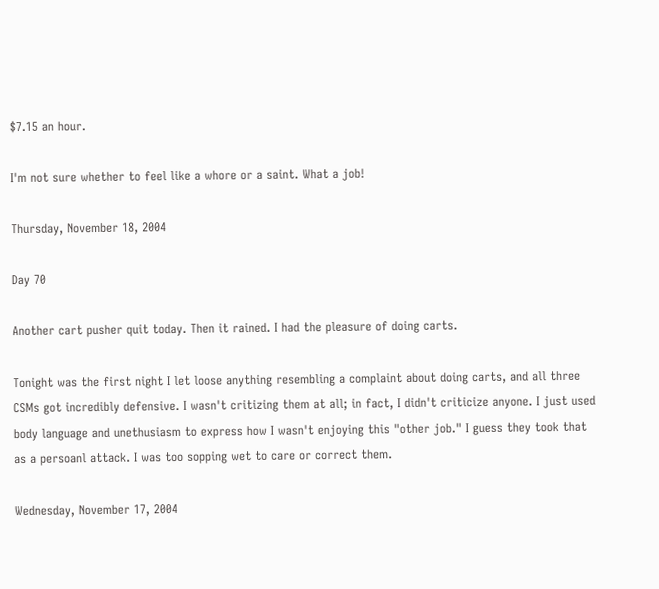$7.15 an hour.

I'm not sure whether to feel like a whore or a saint. What a job!

Thursday, November 18, 2004

Day 70

Another cart pusher quit today. Then it rained. I had the pleasure of doing carts.

Tonight was the first night I let loose anything resembling a complaint about doing carts, and all three CSMs got incredibly defensive. I wasn't critizing them at all; in fact, I didn't criticize anyone. I just used body language and unethusiasm to express how I wasn't enjoying this "other job." I guess they took that as a persoanl attack. I was too sopping wet to care or correct them.

Wednesday, November 17, 2004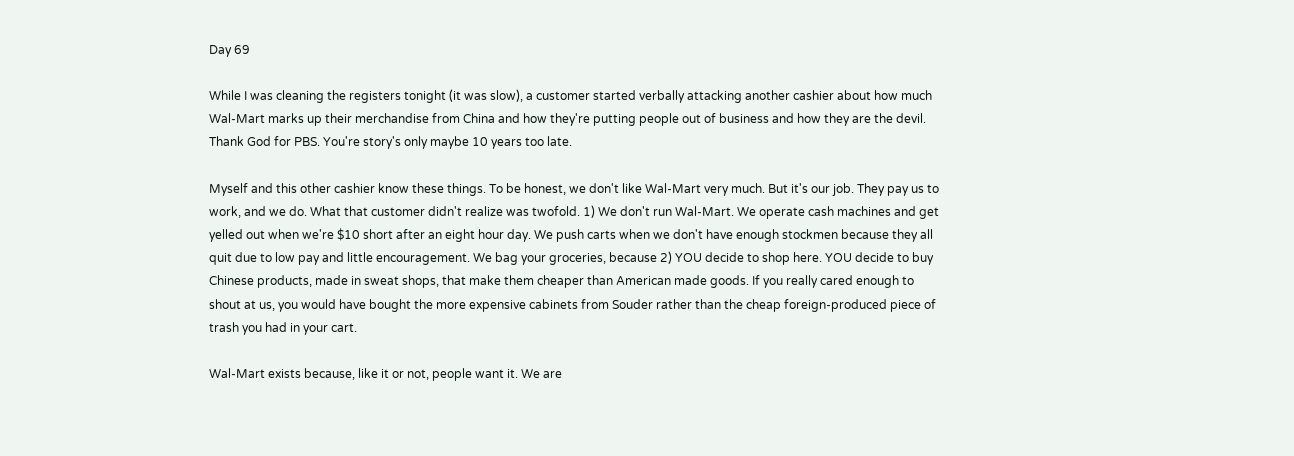Day 69

While I was cleaning the registers tonight (it was slow), a customer started verbally attacking another cashier about how much Wal-Mart marks up their merchandise from China and how they're putting people out of business and how they are the devil. Thank God for PBS. You're story's only maybe 10 years too late.

Myself and this other cashier know these things. To be honest, we don't like Wal-Mart very much. But it's our job. They pay us to work, and we do. What that customer didn't realize was twofold. 1) We don't run Wal-Mart. We operate cash machines and get yelled out when we're $10 short after an eight hour day. We push carts when we don't have enough stockmen because they all quit due to low pay and little encouragement. We bag your groceries, because 2) YOU decide to shop here. YOU decide to buy Chinese products, made in sweat shops, that make them cheaper than American made goods. If you really cared enough to shout at us, you would have bought the more expensive cabinets from Souder rather than the cheap foreign-produced piece of trash you had in your cart.

Wal-Mart exists because, like it or not, people want it. We are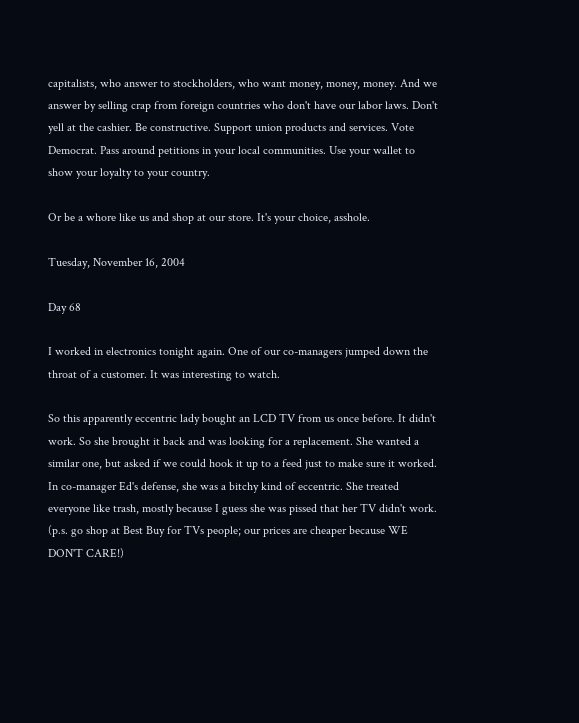capitalists, who answer to stockholders, who want money, money, money. And we answer by selling crap from foreign countries who don't have our labor laws. Don't yell at the cashier. Be constructive. Support union products and services. Vote Democrat. Pass around petitions in your local communities. Use your wallet to show your loyalty to your country.

Or be a whore like us and shop at our store. It's your choice, asshole.

Tuesday, November 16, 2004

Day 68

I worked in electronics tonight again. One of our co-managers jumped down the throat of a customer. It was interesting to watch.

So this apparently eccentric lady bought an LCD TV from us once before. It didn't work. So she brought it back and was looking for a replacement. She wanted a similar one, but asked if we could hook it up to a feed just to make sure it worked. In co-manager Ed's defense, she was a bitchy kind of eccentric. She treated everyone like trash, mostly because I guess she was pissed that her TV didn't work. (p.s. go shop at Best Buy for TVs people; our prices are cheaper because WE DON'T CARE!)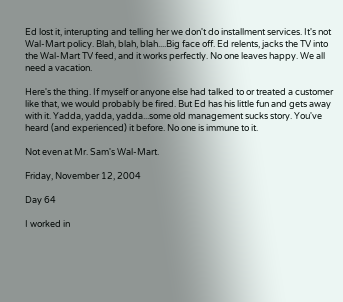Ed lost it, interupting and telling her we don't do installment services. It's not Wal-Mart policy. Blah, blah, blah....Big face off. Ed relents, jacks the TV into the Wal-Mart TV feed, and it works perfectly. No one leaves happy. We all need a vacation.

Here's the thing. If myself or anyone else had talked to or treated a customer like that, we would probably be fired. But Ed has his little fun and gets away with it. Yadda, yadda, yadda...some old management sucks story. You've heard (and experienced) it before. No one is immune to it.

Not even at Mr. Sam's Wal-Mart.

Friday, November 12, 2004

Day 64

I worked in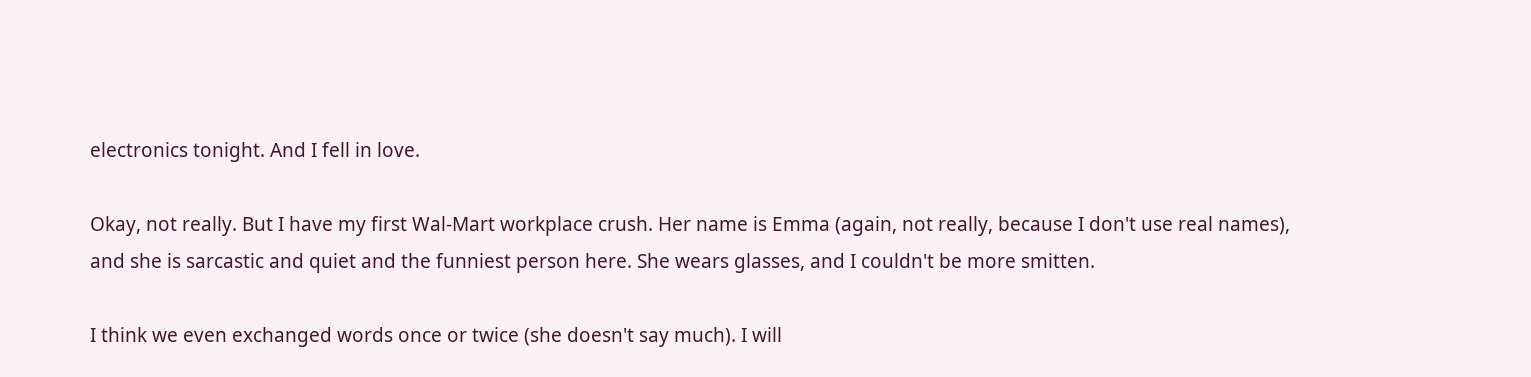electronics tonight. And I fell in love.

Okay, not really. But I have my first Wal-Mart workplace crush. Her name is Emma (again, not really, because I don't use real names), and she is sarcastic and quiet and the funniest person here. She wears glasses, and I couldn't be more smitten.

I think we even exchanged words once or twice (she doesn't say much). I will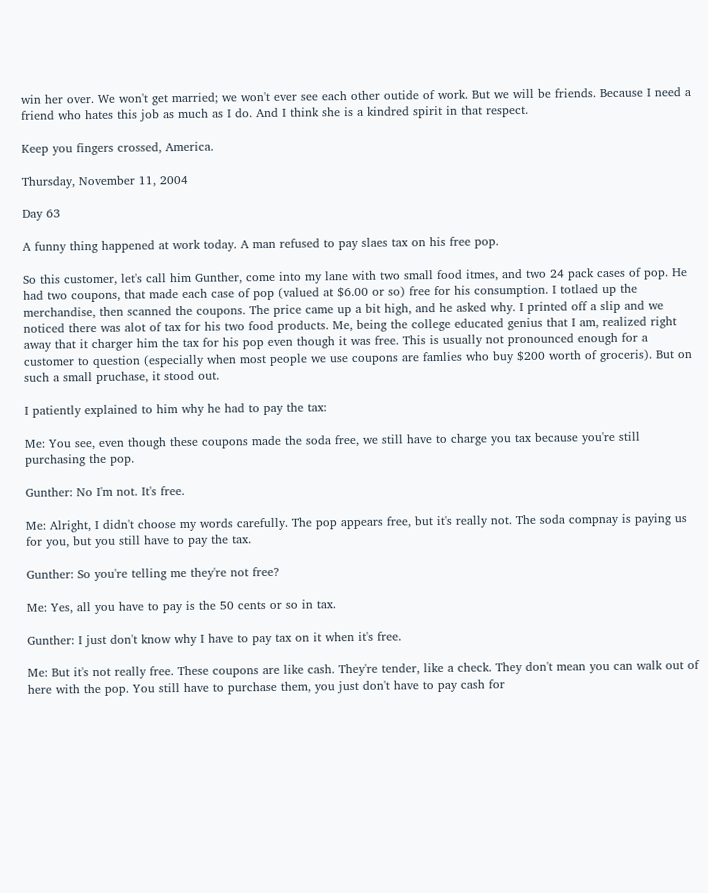win her over. We won't get married; we won't ever see each other outide of work. But we will be friends. Because I need a friend who hates this job as much as I do. And I think she is a kindred spirit in that respect.

Keep you fingers crossed, America.

Thursday, November 11, 2004

Day 63

A funny thing happened at work today. A man refused to pay slaes tax on his free pop.

So this customer, let's call him Gunther, come into my lane with two small food itmes, and two 24 pack cases of pop. He had two coupons, that made each case of pop (valued at $6.00 or so) free for his consumption. I totlaed up the merchandise, then scanned the coupons. The price came up a bit high, and he asked why. I printed off a slip and we noticed there was alot of tax for his two food products. Me, being the college educated genius that I am, realized right away that it charger him the tax for his pop even though it was free. This is usually not pronounced enough for a customer to question (especially when most people we use coupons are famlies who buy $200 worth of groceris). But on such a small pruchase, it stood out.

I patiently explained to him why he had to pay the tax:

Me: You see, even though these coupons made the soda free, we still have to charge you tax because you're still purchasing the pop.

Gunther: No I'm not. It's free.

Me: Alright, I didn't choose my words carefully. The pop appears free, but it's really not. The soda compnay is paying us for you, but you still have to pay the tax.

Gunther: So you're telling me they're not free?

Me: Yes, all you have to pay is the 50 cents or so in tax.

Gunther: I just don't know why I have to pay tax on it when it's free.

Me: But it's not really free. These coupons are like cash. They're tender, like a check. They don't mean you can walk out of here with the pop. You still have to purchase them, you just don't have to pay cash for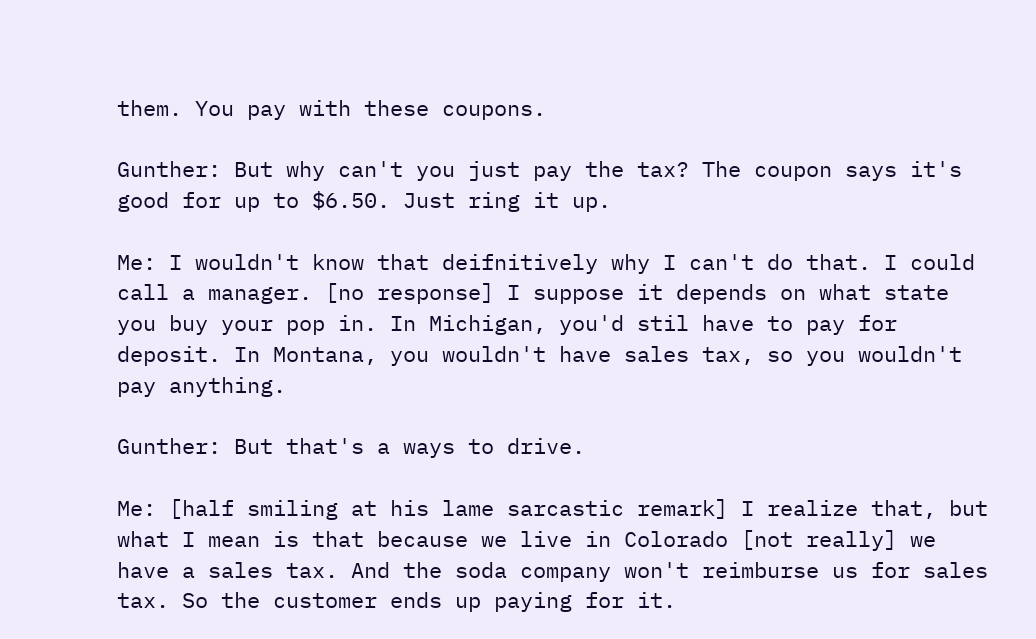them. You pay with these coupons.

Gunther: But why can't you just pay the tax? The coupon says it's good for up to $6.50. Just ring it up.

Me: I wouldn't know that deifnitively why I can't do that. I could call a manager. [no response] I suppose it depends on what state you buy your pop in. In Michigan, you'd stil have to pay for deposit. In Montana, you wouldn't have sales tax, so you wouldn't pay anything.

Gunther: But that's a ways to drive.

Me: [half smiling at his lame sarcastic remark] I realize that, but what I mean is that because we live in Colorado [not really] we have a sales tax. And the soda company won't reimburse us for sales tax. So the customer ends up paying for it.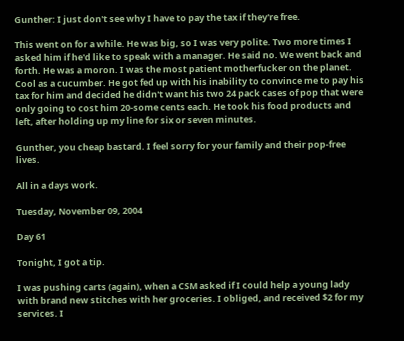Gunther: I just don't see why I have to pay the tax if they're free.

This went on for a while. He was big, so I was very polite. Two more times I asked him if he'd like to speak with a manager. He said no. We went back and forth. He was a moron. I was the most patient motherfucker on the planet. Cool as a cucumber. He got fed up with his inability to convince me to pay his tax for him and decided he didn't want his two 24 pack cases of pop that were only going to cost him 20-some cents each. He took his food products and left, after holding up my line for six or seven minutes.

Gunther, you cheap bastard. I feel sorry for your family and their pop-free lives.

All in a days work.

Tuesday, November 09, 2004

Day 61

Tonight, I got a tip.

I was pushing carts (again), when a CSM asked if I could help a young lady with brand new stitches with her groceries. I obliged, and received $2 for my services. I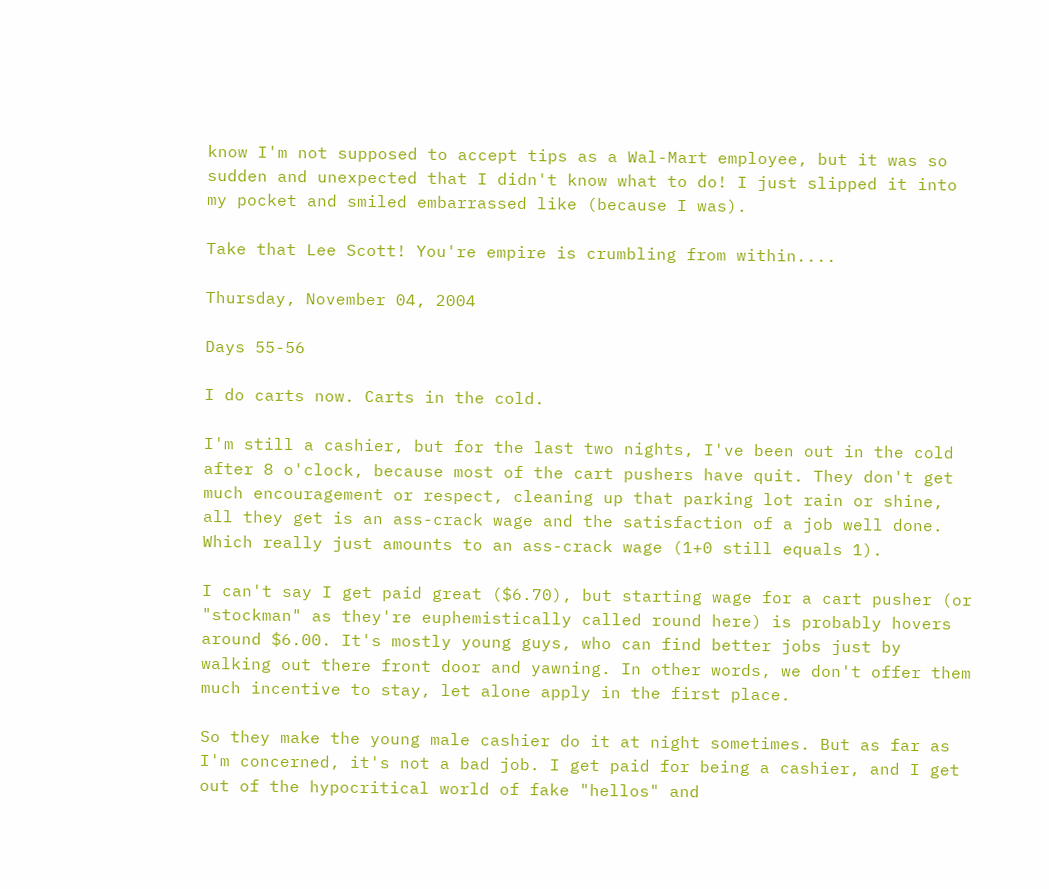know I'm not supposed to accept tips as a Wal-Mart employee, but it was so sudden and unexpected that I didn't know what to do! I just slipped it into my pocket and smiled embarrassed like (because I was).

Take that Lee Scott! You're empire is crumbling from within....

Thursday, November 04, 2004

Days 55-56

I do carts now. Carts in the cold.

I'm still a cashier, but for the last two nights, I've been out in the cold after 8 o'clock, because most of the cart pushers have quit. They don't get much encouragement or respect, cleaning up that parking lot rain or shine, all they get is an ass-crack wage and the satisfaction of a job well done. Which really just amounts to an ass-crack wage (1+0 still equals 1).

I can't say I get paid great ($6.70), but starting wage for a cart pusher (or "stockman" as they're euphemistically called round here) is probably hovers around $6.00. It's mostly young guys, who can find better jobs just by walking out there front door and yawning. In other words, we don't offer them much incentive to stay, let alone apply in the first place.

So they make the young male cashier do it at night sometimes. But as far as I'm concerned, it's not a bad job. I get paid for being a cashier, and I get out of the hypocritical world of fake "hellos" and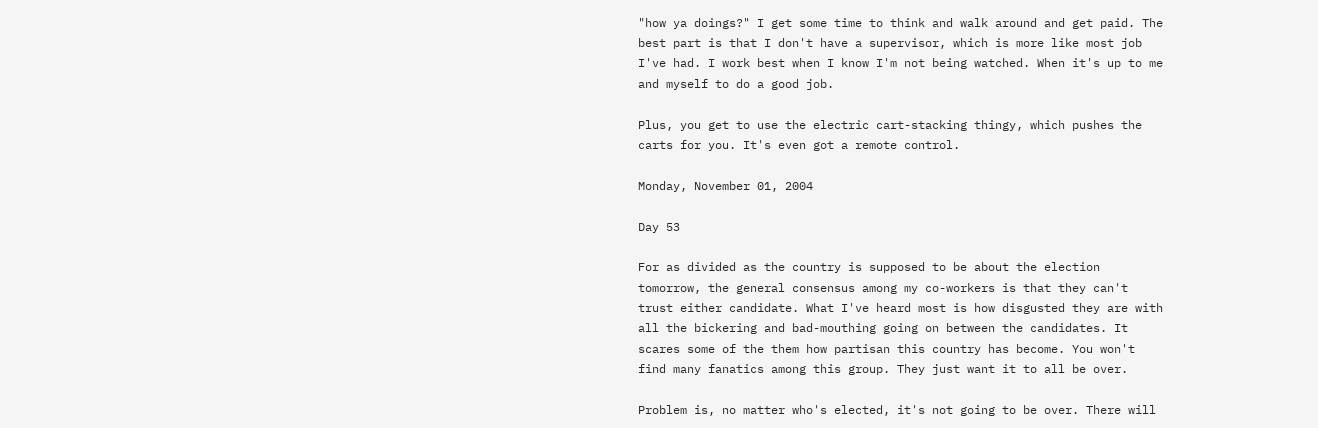"how ya doings?" I get some time to think and walk around and get paid. The best part is that I don't have a supervisor, which is more like most job I've had. I work best when I know I'm not being watched. When it's up to me and myself to do a good job.

Plus, you get to use the electric cart-stacking thingy, which pushes the carts for you. It's even got a remote control.

Monday, November 01, 2004

Day 53

For as divided as the country is supposed to be about the election tomorrow, the general consensus among my co-workers is that they can't trust either candidate. What I've heard most is how disgusted they are with all the bickering and bad-mouthing going on between the candidates. It scares some of the them how partisan this country has become. You won't find many fanatics among this group. They just want it to all be over.

Problem is, no matter who's elected, it's not going to be over. There will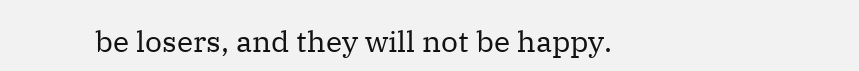be losers, and they will not be happy.